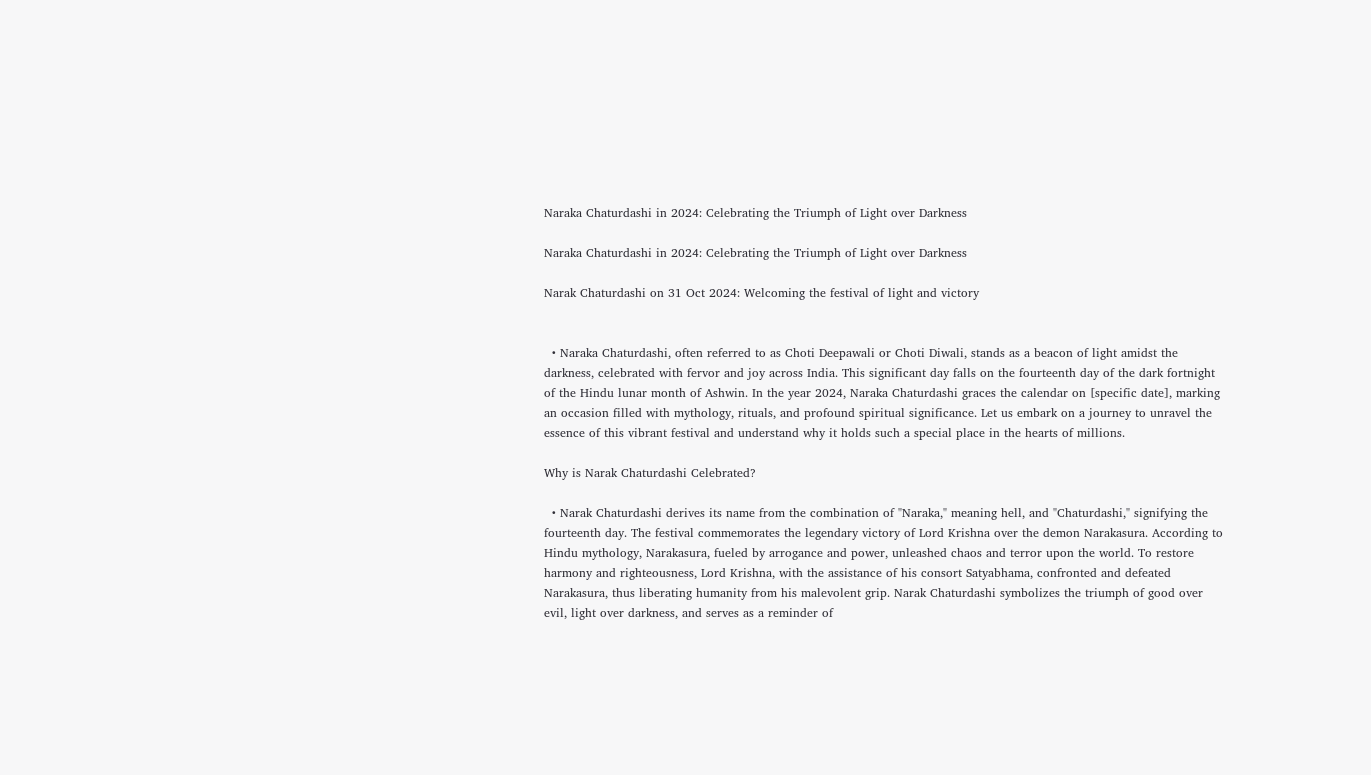Naraka Chaturdashi in 2024: Celebrating the Triumph of Light over Darkness

Naraka Chaturdashi in 2024: Celebrating the Triumph of Light over Darkness

Narak Chaturdashi on 31 Oct 2024: Welcoming the festival of light and victory


  • Naraka Chaturdashi, often referred to as Choti Deepawali or Choti Diwali, stands as a beacon of light amidst the darkness, celebrated with fervor and joy across India. This significant day falls on the fourteenth day of the dark fortnight of the Hindu lunar month of Ashwin. In the year 2024, Naraka Chaturdashi graces the calendar on [specific date], marking an occasion filled with mythology, rituals, and profound spiritual significance. Let us embark on a journey to unravel the essence of this vibrant festival and understand why it holds such a special place in the hearts of millions.

Why is Narak Chaturdashi Celebrated?

  • Narak Chaturdashi derives its name from the combination of "Naraka," meaning hell, and "Chaturdashi," signifying the fourteenth day. The festival commemorates the legendary victory of Lord Krishna over the demon Narakasura. According to Hindu mythology, Narakasura, fueled by arrogance and power, unleashed chaos and terror upon the world. To restore harmony and righteousness, Lord Krishna, with the assistance of his consort Satyabhama, confronted and defeated Narakasura, thus liberating humanity from his malevolent grip. Narak Chaturdashi symbolizes the triumph of good over evil, light over darkness, and serves as a reminder of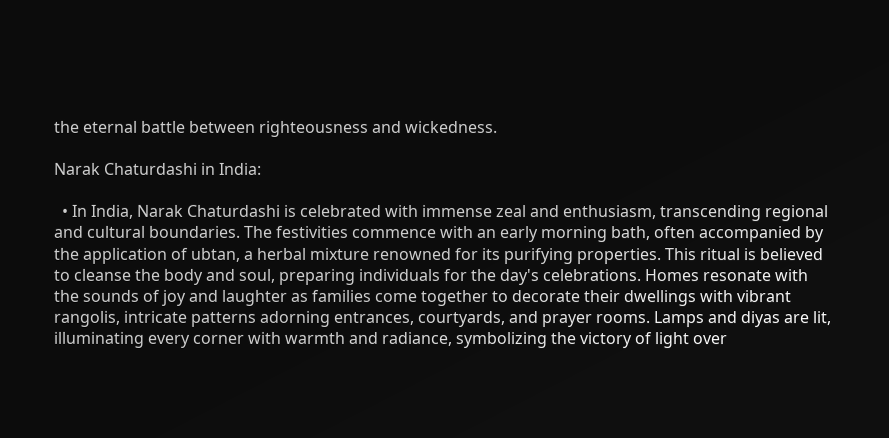the eternal battle between righteousness and wickedness.

Narak Chaturdashi in India:

  • In India, Narak Chaturdashi is celebrated with immense zeal and enthusiasm, transcending regional and cultural boundaries. The festivities commence with an early morning bath, often accompanied by the application of ubtan, a herbal mixture renowned for its purifying properties. This ritual is believed to cleanse the body and soul, preparing individuals for the day's celebrations. Homes resonate with the sounds of joy and laughter as families come together to decorate their dwellings with vibrant rangolis, intricate patterns adorning entrances, courtyards, and prayer rooms. Lamps and diyas are lit, illuminating every corner with warmth and radiance, symbolizing the victory of light over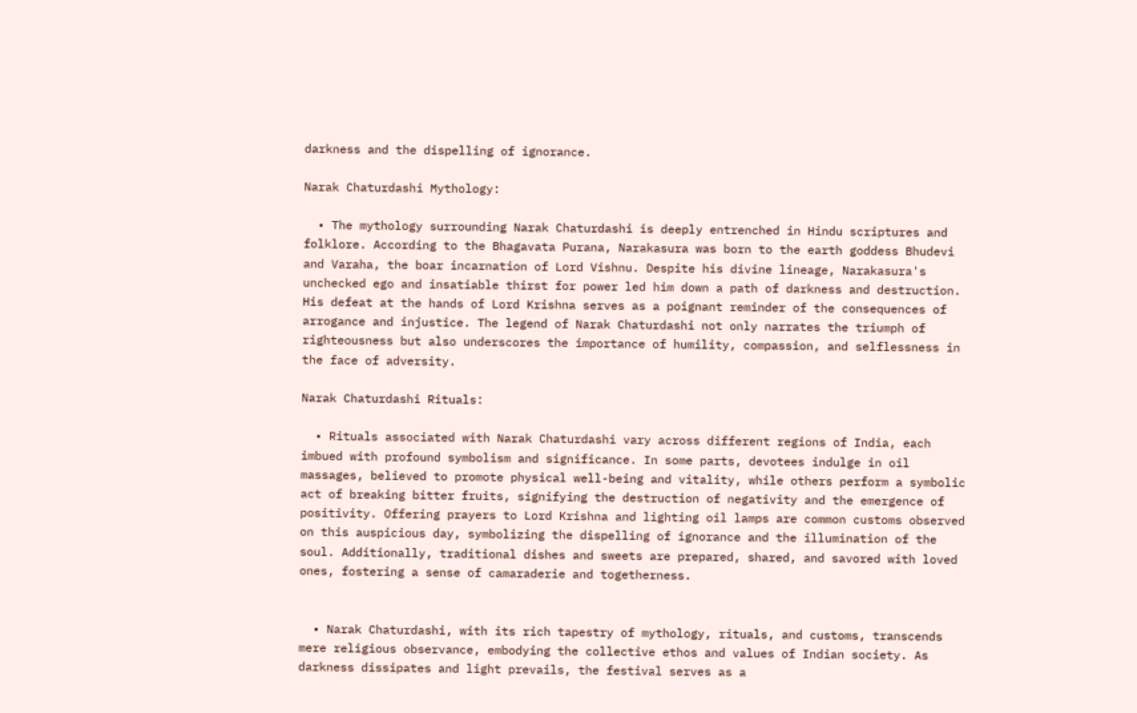darkness and the dispelling of ignorance.

Narak Chaturdashi Mythology:

  • The mythology surrounding Narak Chaturdashi is deeply entrenched in Hindu scriptures and folklore. According to the Bhagavata Purana, Narakasura was born to the earth goddess Bhudevi and Varaha, the boar incarnation of Lord Vishnu. Despite his divine lineage, Narakasura's unchecked ego and insatiable thirst for power led him down a path of darkness and destruction. His defeat at the hands of Lord Krishna serves as a poignant reminder of the consequences of arrogance and injustice. The legend of Narak Chaturdashi not only narrates the triumph of righteousness but also underscores the importance of humility, compassion, and selflessness in the face of adversity.

Narak Chaturdashi Rituals:

  • Rituals associated with Narak Chaturdashi vary across different regions of India, each imbued with profound symbolism and significance. In some parts, devotees indulge in oil massages, believed to promote physical well-being and vitality, while others perform a symbolic act of breaking bitter fruits, signifying the destruction of negativity and the emergence of positivity. Offering prayers to Lord Krishna and lighting oil lamps are common customs observed on this auspicious day, symbolizing the dispelling of ignorance and the illumination of the soul. Additionally, traditional dishes and sweets are prepared, shared, and savored with loved ones, fostering a sense of camaraderie and togetherness.


  • Narak Chaturdashi, with its rich tapestry of mythology, rituals, and customs, transcends mere religious observance, embodying the collective ethos and values of Indian society. As darkness dissipates and light prevails, the festival serves as a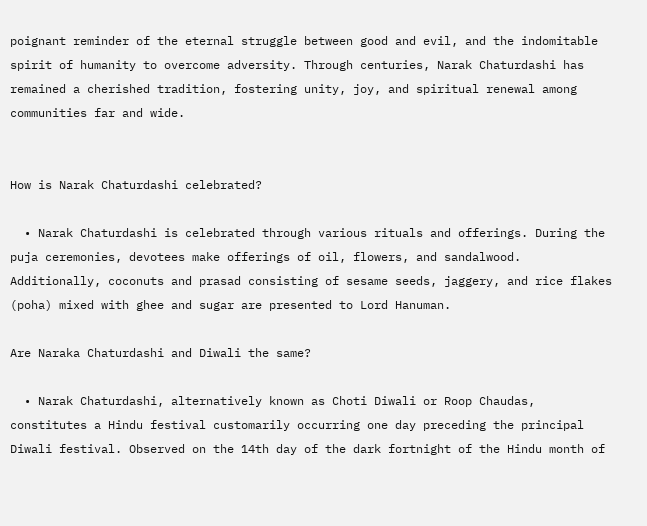poignant reminder of the eternal struggle between good and evil, and the indomitable spirit of humanity to overcome adversity. Through centuries, Narak Chaturdashi has remained a cherished tradition, fostering unity, joy, and spiritual renewal among communities far and wide.


How is Narak Chaturdashi celebrated?

  • Narak Chaturdashi is celebrated through various rituals and offerings. During the puja ceremonies, devotees make offerings of oil, flowers, and sandalwood. Additionally, coconuts and prasad consisting of sesame seeds, jaggery, and rice flakes (poha) mixed with ghee and sugar are presented to Lord Hanuman.

Are Naraka Chaturdashi and Diwali the same?

  • Narak Chaturdashi, alternatively known as Choti Diwali or Roop Chaudas, constitutes a Hindu festival customarily occurring one day preceding the principal Diwali festival. Observed on the 14th day of the dark fortnight of the Hindu month of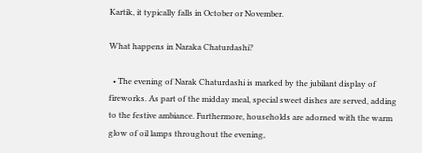Kartik, it typically falls in October or November.

What happens in Naraka Chaturdashi?

  • The evening of Narak Chaturdashi is marked by the jubilant display of fireworks. As part of the midday meal, special sweet dishes are served, adding to the festive ambiance. Furthermore, households are adorned with the warm glow of oil lamps throughout the evening,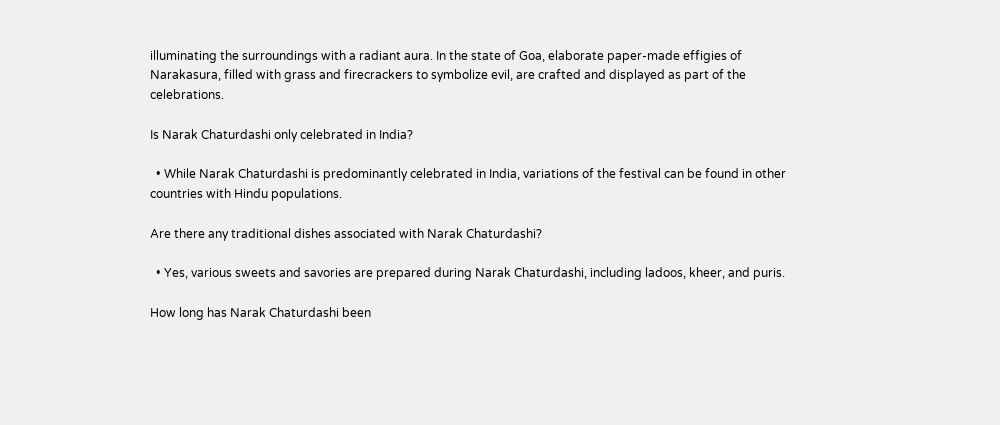illuminating the surroundings with a radiant aura. In the state of Goa, elaborate paper-made effigies of Narakasura, filled with grass and firecrackers to symbolize evil, are crafted and displayed as part of the celebrations.

Is Narak Chaturdashi only celebrated in India?

  • While Narak Chaturdashi is predominantly celebrated in India, variations of the festival can be found in other countries with Hindu populations.

Are there any traditional dishes associated with Narak Chaturdashi?

  • Yes, various sweets and savories are prepared during Narak Chaturdashi, including ladoos, kheer, and puris.

How long has Narak Chaturdashi been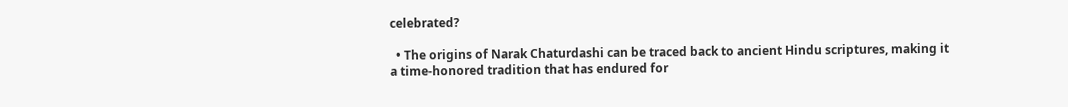celebrated?

  • The origins of Narak Chaturdashi can be traced back to ancient Hindu scriptures, making it a time-honored tradition that has endured for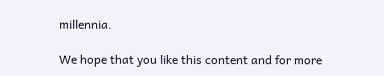millennia.

We hope that you like this content and for more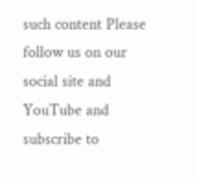such content Please follow us on our social site and YouTube and subscribe to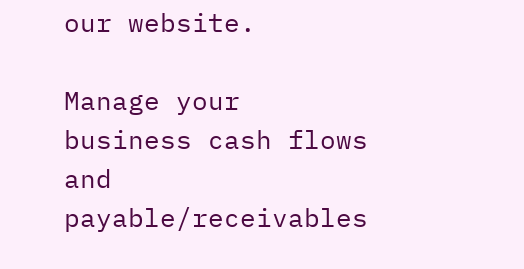our website.

Manage your business cash flows and payable/receivables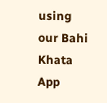using our Bahi Khata App